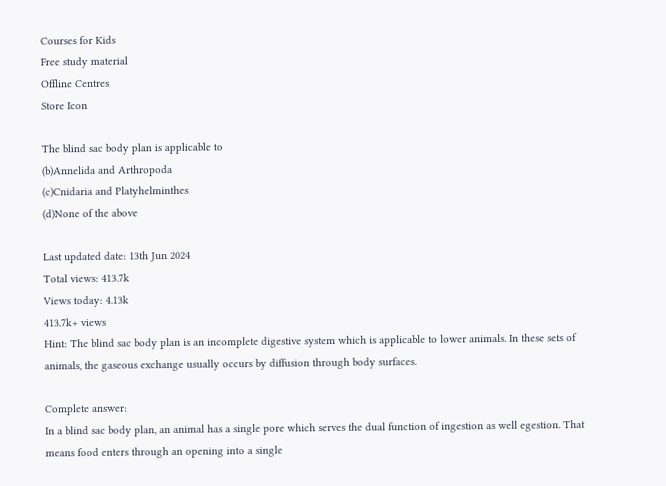Courses for Kids
Free study material
Offline Centres
Store Icon

The blind sac body plan is applicable to
(b)Annelida and Arthropoda
(c)Cnidaria and Platyhelminthes
(d)None of the above

Last updated date: 13th Jun 2024
Total views: 413.7k
Views today: 4.13k
413.7k+ views
Hint: The blind sac body plan is an incomplete digestive system which is applicable to lower animals. In these sets of animals, the gaseous exchange usually occurs by diffusion through body surfaces.

Complete answer:
In a blind sac body plan, an animal has a single pore which serves the dual function of ingestion as well egestion. That means food enters through an opening into a single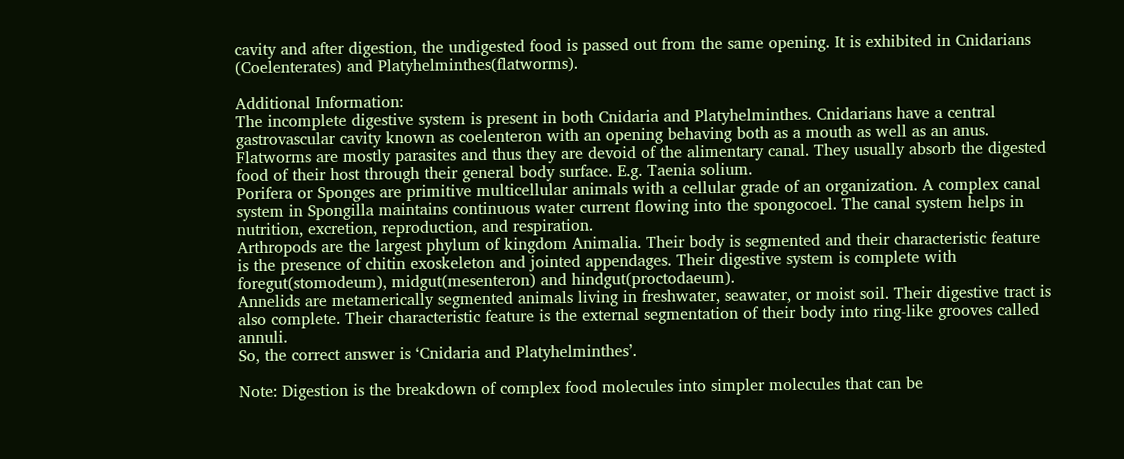cavity and after digestion, the undigested food is passed out from the same opening. It is exhibited in Cnidarians (Coelenterates) and Platyhelminthes(flatworms).

Additional Information:
The incomplete digestive system is present in both Cnidaria and Platyhelminthes. Cnidarians have a central gastrovascular cavity known as coelenteron with an opening behaving both as a mouth as well as an anus. Flatworms are mostly parasites and thus they are devoid of the alimentary canal. They usually absorb the digested food of their host through their general body surface. E.g. Taenia solium.
Porifera or Sponges are primitive multicellular animals with a cellular grade of an organization. A complex canal system in Spongilla maintains continuous water current flowing into the spongocoel. The canal system helps in nutrition, excretion, reproduction, and respiration.
Arthropods are the largest phylum of kingdom Animalia. Their body is segmented and their characteristic feature is the presence of chitin exoskeleton and jointed appendages. Their digestive system is complete with foregut(stomodeum), midgut(mesenteron) and hindgut(proctodaeum).
Annelids are metamerically segmented animals living in freshwater, seawater, or moist soil. Their digestive tract is also complete. Their characteristic feature is the external segmentation of their body into ring-like grooves called annuli.
So, the correct answer is ‘Cnidaria and Platyhelminthes’.

Note: Digestion is the breakdown of complex food molecules into simpler molecules that can be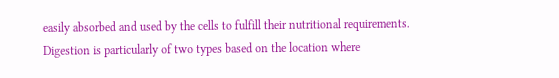easily absorbed and used by the cells to fulfill their nutritional requirements. Digestion is particularly of two types based on the location where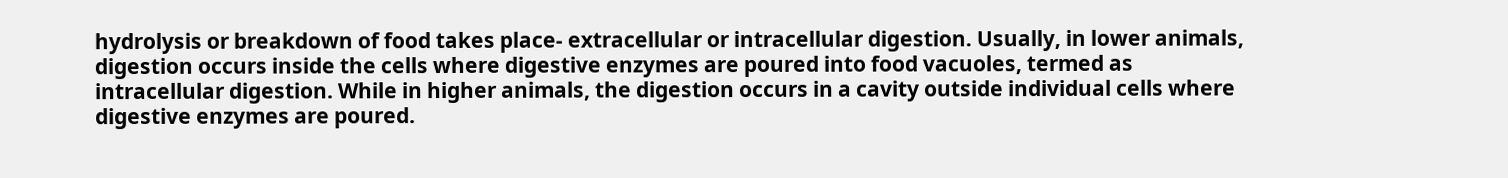hydrolysis or breakdown of food takes place- extracellular or intracellular digestion. Usually, in lower animals, digestion occurs inside the cells where digestive enzymes are poured into food vacuoles, termed as intracellular digestion. While in higher animals, the digestion occurs in a cavity outside individual cells where digestive enzymes are poured.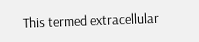This termed extracellular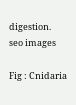digestion.
seo images

Fig : Cnidaria